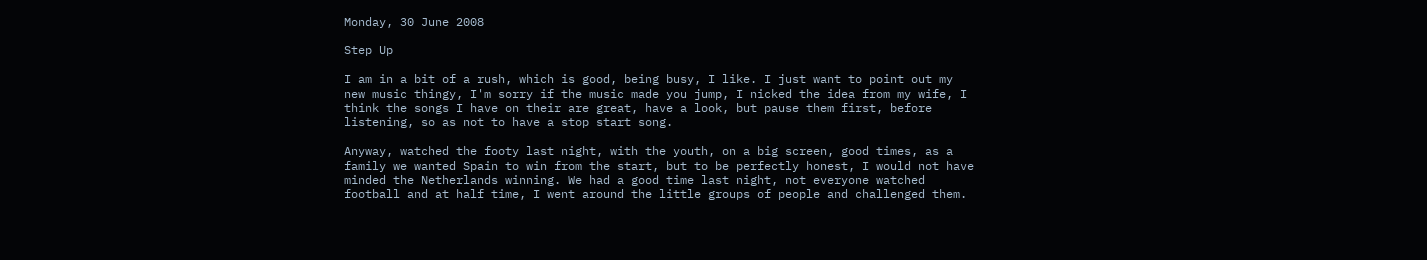Monday, 30 June 2008

Step Up

I am in a bit of a rush, which is good, being busy, I like. I just want to point out my new music thingy, I'm sorry if the music made you jump, I nicked the idea from my wife, I think the songs I have on their are great, have a look, but pause them first, before listening, so as not to have a stop start song.

Anyway, watched the footy last night, with the youth, on a big screen, good times, as a family we wanted Spain to win from the start, but to be perfectly honest, I would not have minded the Netherlands winning. We had a good time last night, not everyone watched football and at half time, I went around the little groups of people and challenged them.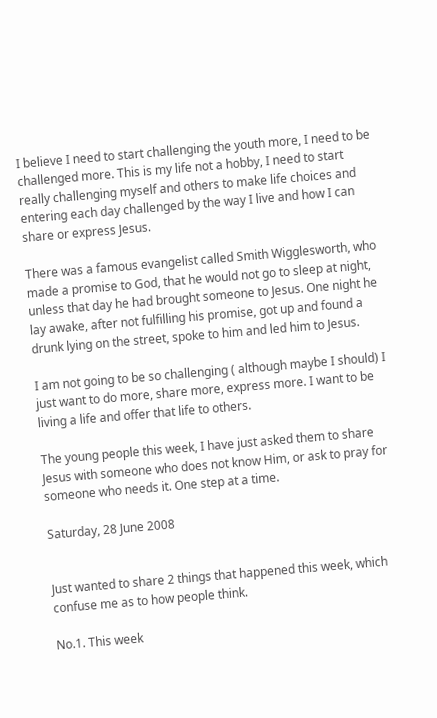I believe I need to start challenging the youth more, I need to be challenged more. This is my life not a hobby, I need to start really challenging myself and others to make life choices and entering each day challenged by the way I live and how I can share or express Jesus.

There was a famous evangelist called Smith Wigglesworth, who made a promise to God, that he would not go to sleep at night, unless that day he had brought someone to Jesus. One night he lay awake, after not fulfilling his promise, got up and found a drunk lying on the street, spoke to him and led him to Jesus.

I am not going to be so challenging ( although maybe I should) I just want to do more, share more, express more. I want to be living a life and offer that life to others.

The young people this week, I have just asked them to share Jesus with someone who does not know Him, or ask to pray for someone who needs it. One step at a time.

Saturday, 28 June 2008


Just wanted to share 2 things that happened this week, which confuse me as to how people think.

No.1. This week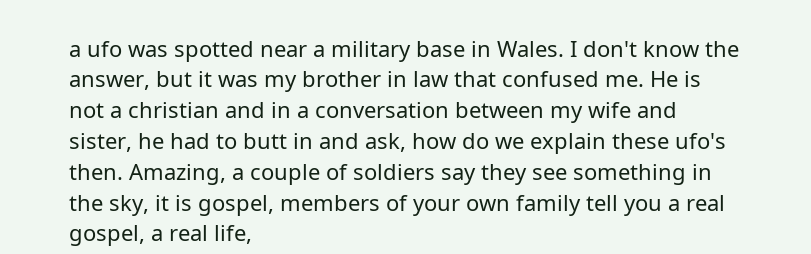a ufo was spotted near a military base in Wales. I don't know the answer, but it was my brother in law that confused me. He is not a christian and in a conversation between my wife and sister, he had to butt in and ask, how do we explain these ufo's then. Amazing, a couple of soldiers say they see something in the sky, it is gospel, members of your own family tell you a real gospel, a real life,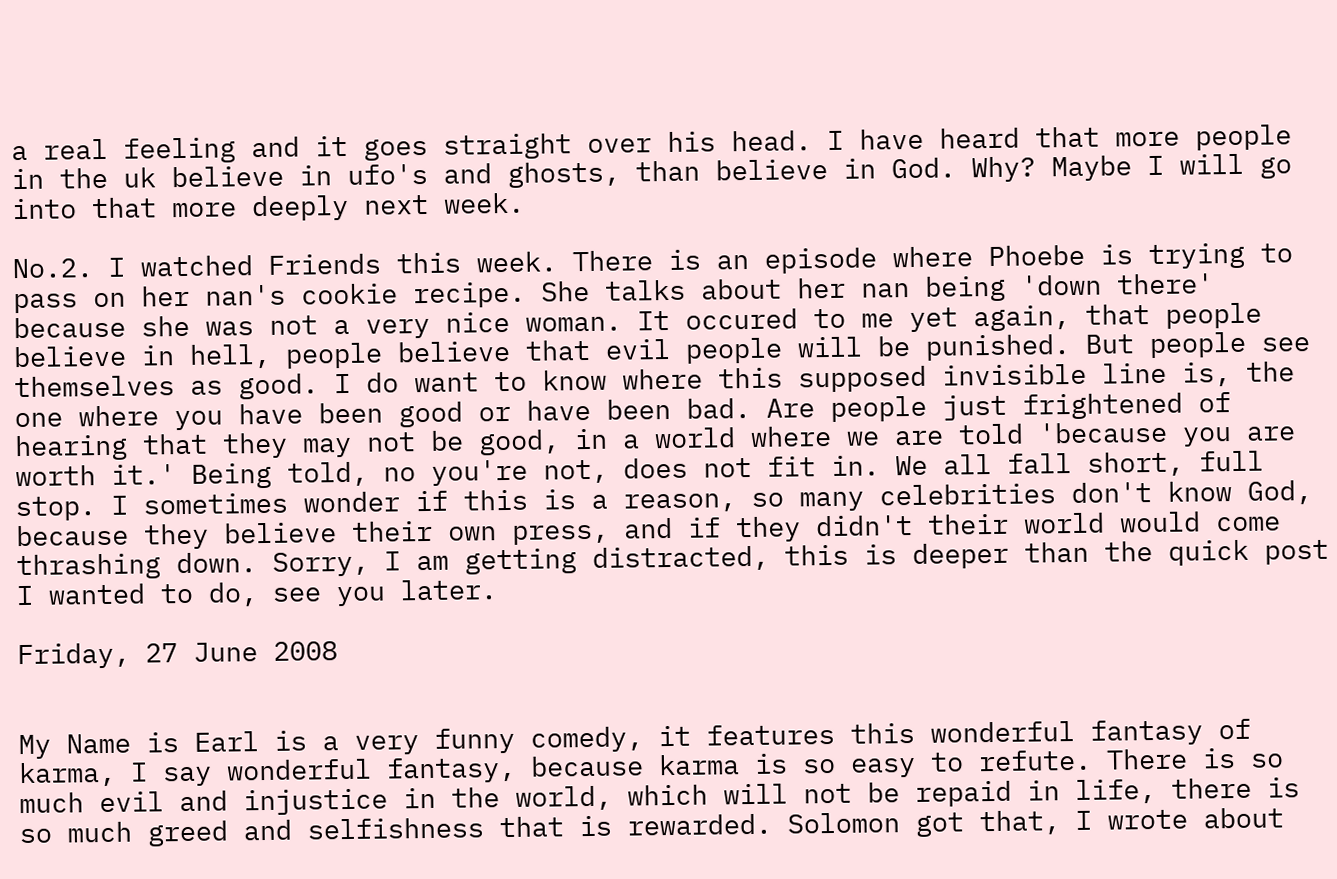a real feeling and it goes straight over his head. I have heard that more people in the uk believe in ufo's and ghosts, than believe in God. Why? Maybe I will go into that more deeply next week.

No.2. I watched Friends this week. There is an episode where Phoebe is trying to pass on her nan's cookie recipe. She talks about her nan being 'down there' because she was not a very nice woman. It occured to me yet again, that people believe in hell, people believe that evil people will be punished. But people see themselves as good. I do want to know where this supposed invisible line is, the one where you have been good or have been bad. Are people just frightened of hearing that they may not be good, in a world where we are told 'because you are worth it.' Being told, no you're not, does not fit in. We all fall short, full stop. I sometimes wonder if this is a reason, so many celebrities don't know God, because they believe their own press, and if they didn't their world would come thrashing down. Sorry, I am getting distracted, this is deeper than the quick post I wanted to do, see you later.

Friday, 27 June 2008


My Name is Earl is a very funny comedy, it features this wonderful fantasy of karma, I say wonderful fantasy, because karma is so easy to refute. There is so much evil and injustice in the world, which will not be repaid in life, there is so much greed and selfishness that is rewarded. Solomon got that, I wrote about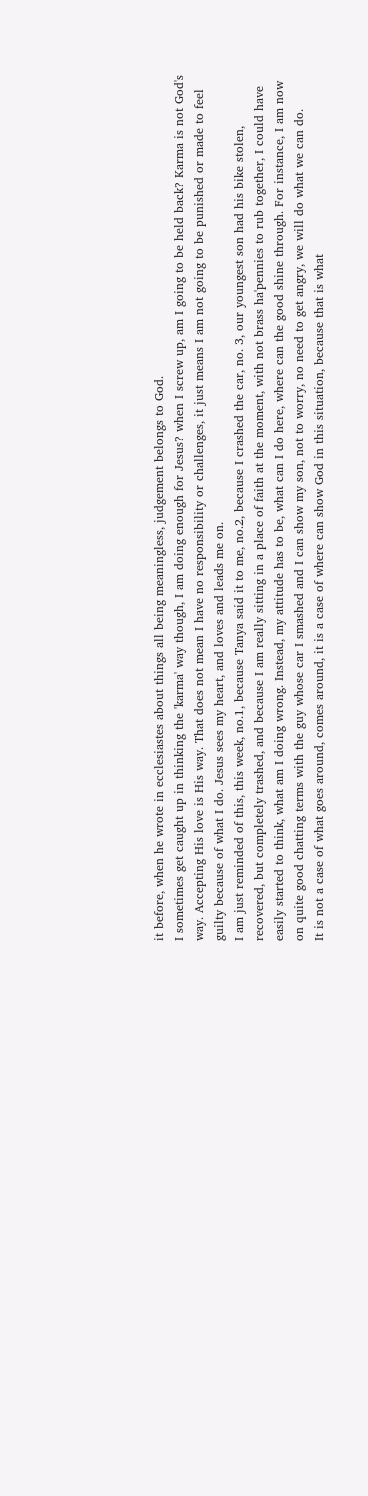it before, when he wrote in ecclesiastes about things all being meaningless, judgement belongs to God.
I sometimes get caught up in thinking the 'karma' way though, I am doing enough for Jesus? when I screw up, am I going to be held back? Karma is not God's way. Accepting His love is His way. That does not mean I have no responsibility or challenges, it just means I am not going to be punished or made to feel guilty because of what I do. Jesus sees my heart, and loves and leads me on.
I am just reminded of this, this week, no.1, because Tanya said it to me, no.2, because I crashed the car, no. 3, our youngest son had his bike stolen, recovered, but completely trashed, and because I am really sitting in a place of faith at the moment, with not brass ha'pennies to rub together, I could have easily started to think, what am I doing wrong. Instead, my attitude has to be, what can I do here, where can the good shine through. For instance, I am now on quite good chatting terms with the guy whose car I smashed and I can show my son, not to worry, no need to get angry, we will do what we can do.
It is not a case of what goes around, comes around, it is a case of where can show God in this situation, because that is what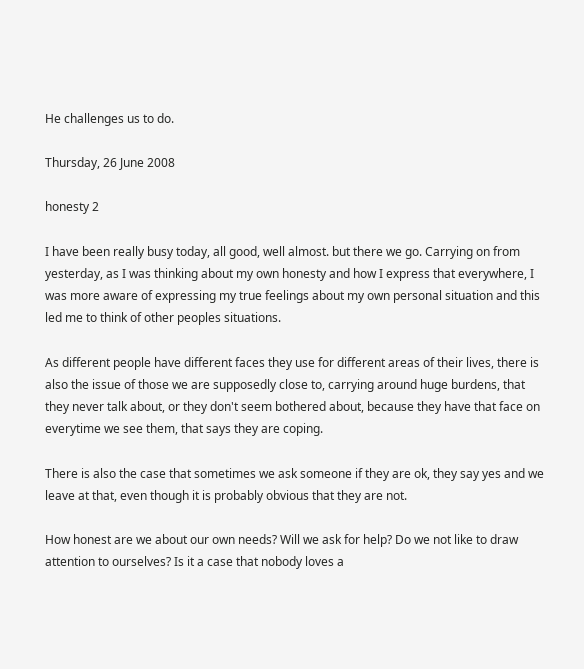He challenges us to do.

Thursday, 26 June 2008

honesty 2

I have been really busy today, all good, well almost. but there we go. Carrying on from yesterday, as I was thinking about my own honesty and how I express that everywhere, I was more aware of expressing my true feelings about my own personal situation and this led me to think of other peoples situations.

As different people have different faces they use for different areas of their lives, there is also the issue of those we are supposedly close to, carrying around huge burdens, that they never talk about, or they don't seem bothered about, because they have that face on everytime we see them, that says they are coping.

There is also the case that sometimes we ask someone if they are ok, they say yes and we leave at that, even though it is probably obvious that they are not.

How honest are we about our own needs? Will we ask for help? Do we not like to draw attention to ourselves? Is it a case that nobody loves a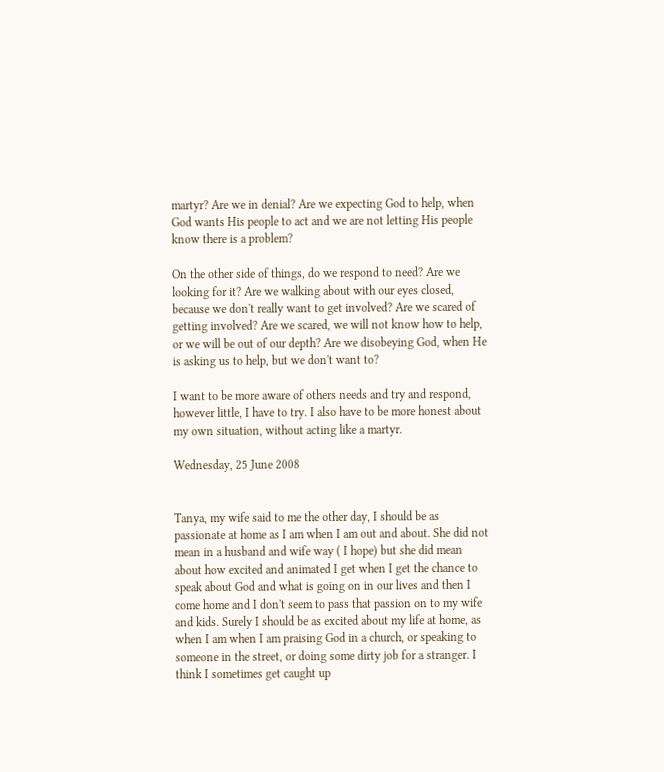martyr? Are we in denial? Are we expecting God to help, when God wants His people to act and we are not letting His people know there is a problem?

On the other side of things, do we respond to need? Are we looking for it? Are we walking about with our eyes closed, because we don't really want to get involved? Are we scared of getting involved? Are we scared, we will not know how to help, or we will be out of our depth? Are we disobeying God, when He is asking us to help, but we don't want to?

I want to be more aware of others needs and try and respond, however little, I have to try. I also have to be more honest about my own situation, without acting like a martyr.

Wednesday, 25 June 2008


Tanya, my wife said to me the other day, I should be as passionate at home as I am when I am out and about. She did not mean in a husband and wife way ( I hope) but she did mean about how excited and animated I get when I get the chance to speak about God and what is going on in our lives and then I come home and I don't seem to pass that passion on to my wife and kids. Surely I should be as excited about my life at home, as when I am when I am praising God in a church, or speaking to someone in the street, or doing some dirty job for a stranger. I think I sometimes get caught up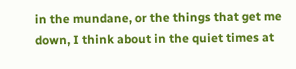in the mundane, or the things that get me down, I think about in the quiet times at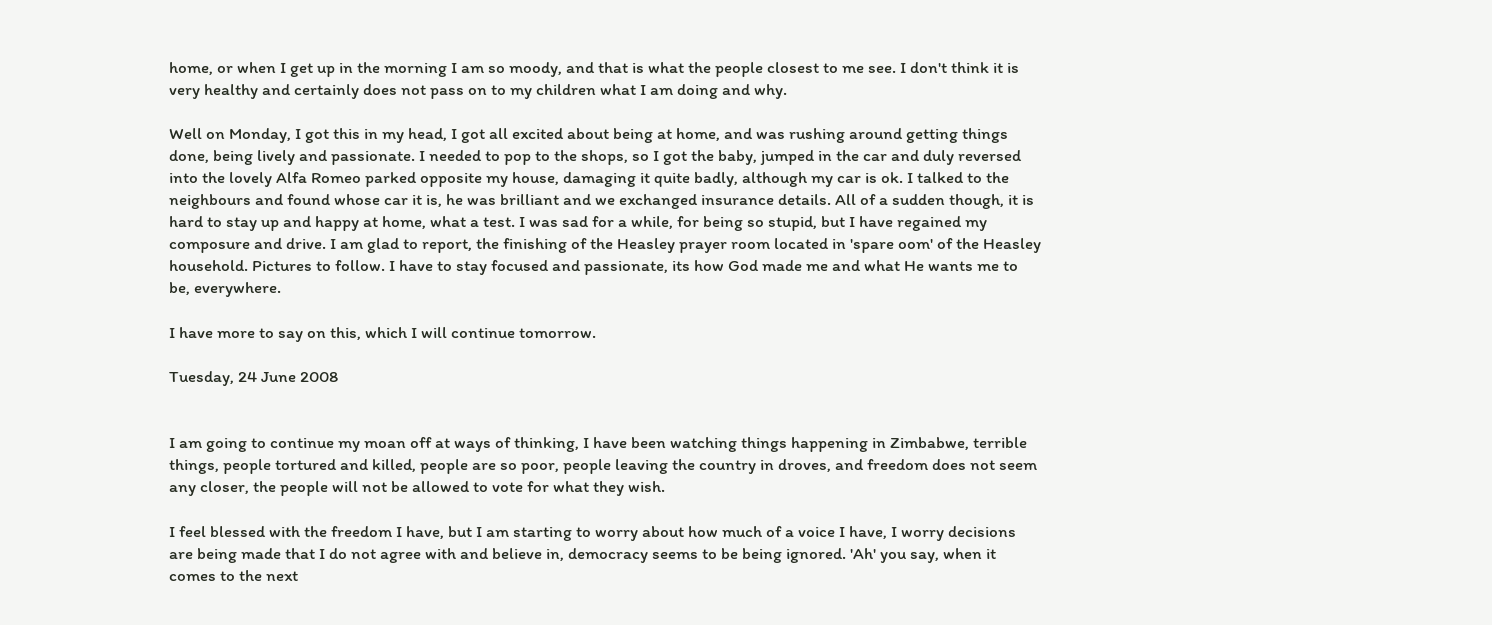home, or when I get up in the morning I am so moody, and that is what the people closest to me see. I don't think it is very healthy and certainly does not pass on to my children what I am doing and why.

Well on Monday, I got this in my head, I got all excited about being at home, and was rushing around getting things done, being lively and passionate. I needed to pop to the shops, so I got the baby, jumped in the car and duly reversed into the lovely Alfa Romeo parked opposite my house, damaging it quite badly, although my car is ok. I talked to the neighbours and found whose car it is, he was brilliant and we exchanged insurance details. All of a sudden though, it is hard to stay up and happy at home, what a test. I was sad for a while, for being so stupid, but I have regained my composure and drive. I am glad to report, the finishing of the Heasley prayer room located in 'spare oom' of the Heasley household. Pictures to follow. I have to stay focused and passionate, its how God made me and what He wants me to be, everywhere.

I have more to say on this, which I will continue tomorrow.

Tuesday, 24 June 2008


I am going to continue my moan off at ways of thinking, I have been watching things happening in Zimbabwe, terrible things, people tortured and killed, people are so poor, people leaving the country in droves, and freedom does not seem any closer, the people will not be allowed to vote for what they wish.

I feel blessed with the freedom I have, but I am starting to worry about how much of a voice I have, I worry decisions are being made that I do not agree with and believe in, democracy seems to be being ignored. 'Ah' you say, when it comes to the next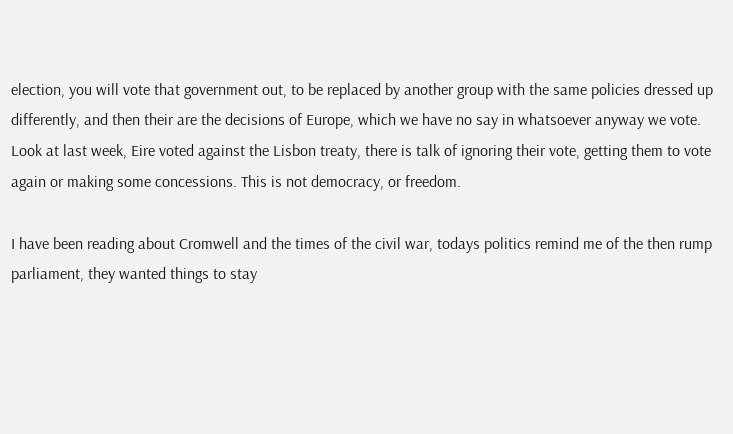election, you will vote that government out, to be replaced by another group with the same policies dressed up differently, and then their are the decisions of Europe, which we have no say in whatsoever anyway we vote. Look at last week, Eire voted against the Lisbon treaty, there is talk of ignoring their vote, getting them to vote again or making some concessions. This is not democracy, or freedom.

I have been reading about Cromwell and the times of the civil war, todays politics remind me of the then rump parliament, they wanted things to stay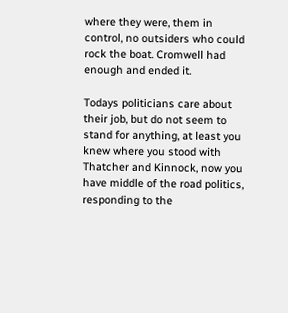where they were, them in control, no outsiders who could rock the boat. Cromwell had enough and ended it.

Todays politicians care about their job, but do not seem to stand for anything, at least you knew where you stood with Thatcher and Kinnock, now you have middle of the road politics, responding to the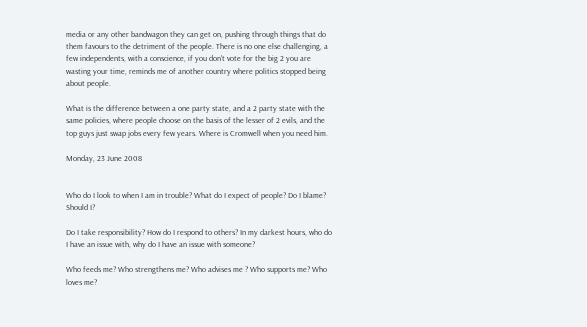media or any other bandwagon they can get on, pushing through things that do them favours to the detriment of the people. There is no one else challenging, a few independents, with a conscience, if you don't vote for the big 2 you are wasting your time, reminds me of another country where politics stopped being about people.

What is the difference between a one party state, and a 2 party state with the same policies, where people choose on the basis of the lesser of 2 evils, and the top guys just swap jobs every few years. Where is Cromwell when you need him.

Monday, 23 June 2008


Who do I look to when I am in trouble? What do I expect of people? Do I blame? Should I?

Do I take responsibility? How do I respond to others? In my darkest hours, who do I have an issue with, why do I have an issue with someone?

Who feeds me? Who strengthens me? Who advises me ? Who supports me? Who loves me?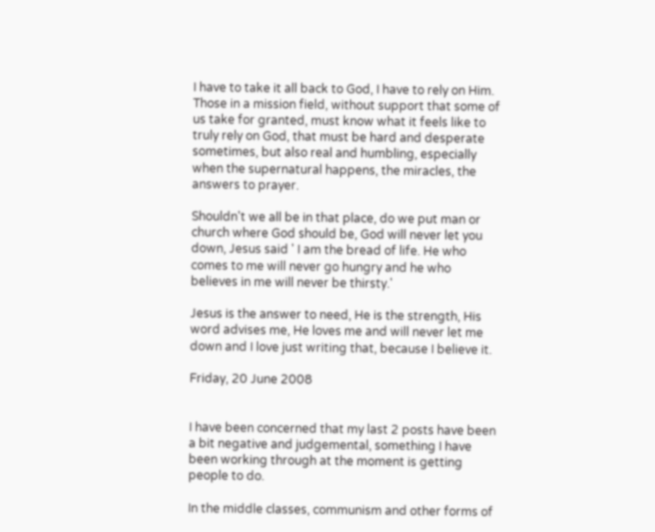I have to take it all back to God, I have to rely on Him. Those in a mission field, without support that some of us take for granted, must know what it feels like to truly rely on God, that must be hard and desperate sometimes, but also real and humbling, especially when the supernatural happens, the miracles, the answers to prayer.

Shouldn't we all be in that place, do we put man or church where God should be, God will never let you down, Jesus said ' I am the bread of life. He who comes to me will never go hungry and he who believes in me will never be thirsty.'

Jesus is the answer to need, He is the strength, His word advises me, He loves me and will never let me down and I love just writing that, because I believe it.

Friday, 20 June 2008


I have been concerned that my last 2 posts have been a bit negative and judgemental, something I have been working through at the moment is getting people to do.

In the middle classes, communism and other forms of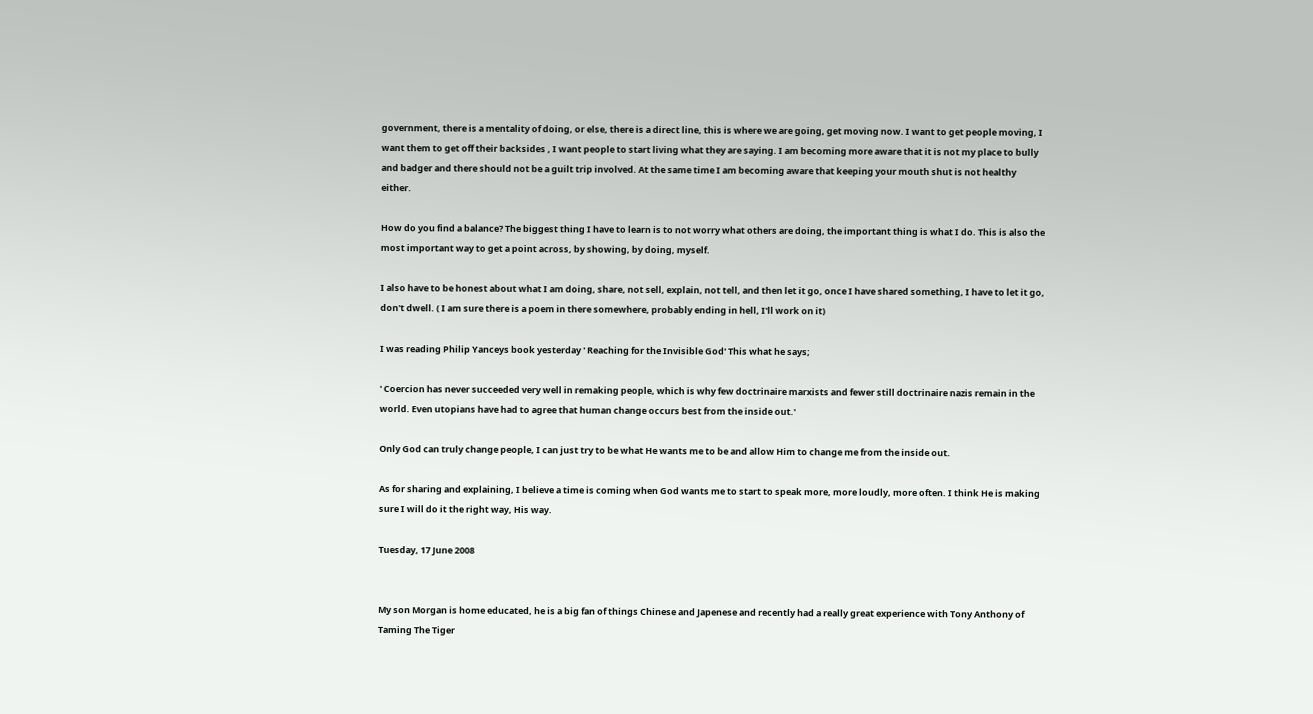government, there is a mentality of doing, or else, there is a direct line, this is where we are going, get moving now. I want to get people moving, I want them to get off their backsides , I want people to start living what they are saying. I am becoming more aware that it is not my place to bully and badger and there should not be a guilt trip involved. At the same time I am becoming aware that keeping your mouth shut is not healthy either.

How do you find a balance? The biggest thing I have to learn is to not worry what others are doing, the important thing is what I do. This is also the most important way to get a point across, by showing, by doing, myself.

I also have to be honest about what I am doing, share, not sell, explain, not tell, and then let it go, once I have shared something, I have to let it go, don't dwell. ( I am sure there is a poem in there somewhere, probably ending in hell, I'll work on it)

I was reading Philip Yanceys book yesterday ' Reaching for the Invisible God' This what he says;

' Coercion has never succeeded very well in remaking people, which is why few doctrinaire marxists and fewer still doctrinaire nazis remain in the world. Even utopians have had to agree that human change occurs best from the inside out.'

Only God can truly change people, I can just try to be what He wants me to be and allow Him to change me from the inside out.

As for sharing and explaining, I believe a time is coming when God wants me to start to speak more, more loudly, more often. I think He is making sure I will do it the right way, His way.

Tuesday, 17 June 2008


My son Morgan is home educated, he is a big fan of things Chinese and Japenese and recently had a really great experience with Tony Anthony of Taming The Tiger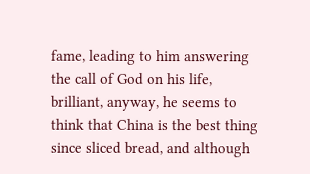fame, leading to him answering the call of God on his life, brilliant, anyway, he seems to think that China is the best thing since sliced bread, and although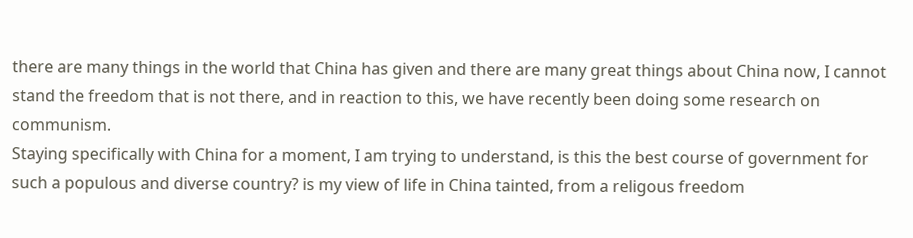there are many things in the world that China has given and there are many great things about China now, I cannot stand the freedom that is not there, and in reaction to this, we have recently been doing some research on communism.
Staying specifically with China for a moment, I am trying to understand, is this the best course of government for such a populous and diverse country? is my view of life in China tainted, from a religous freedom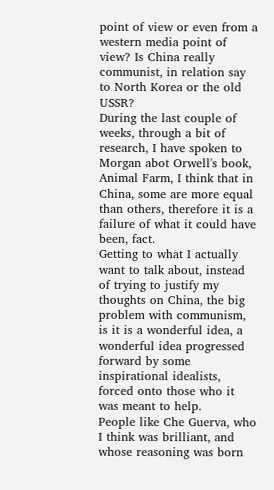point of view or even from a western media point of view? Is China really communist, in relation say to North Korea or the old USSR?
During the last couple of weeks, through a bit of research, I have spoken to Morgan abot Orwell's book, Animal Farm, I think that in China, some are more equal than others, therefore it is a failure of what it could have been, fact.
Getting to what I actually want to talk about, instead of trying to justify my thoughts on China, the big problem with communism, is it is a wonderful idea, a wonderful idea progressed forward by some inspirational idealists, forced onto those who it was meant to help.
People like Che Guerva, who I think was brilliant, and whose reasoning was born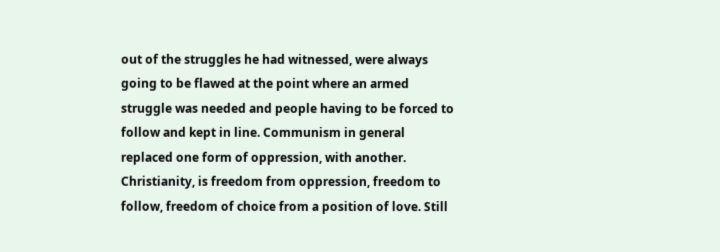out of the struggles he had witnessed, were always going to be flawed at the point where an armed struggle was needed and people having to be forced to follow and kept in line. Communism in general replaced one form of oppression, with another.
Christianity, is freedom from oppression, freedom to follow, freedom of choice from a position of love. Still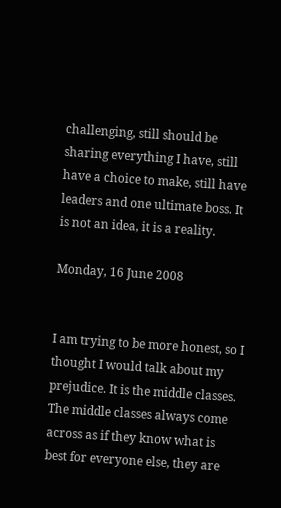challenging, still should be sharing everything I have, still have a choice to make, still have leaders and one ultimate boss. It is not an idea, it is a reality.

Monday, 16 June 2008


I am trying to be more honest, so I thought I would talk about my prejudice. It is the middle classes.
The middle classes always come across as if they know what is best for everyone else, they are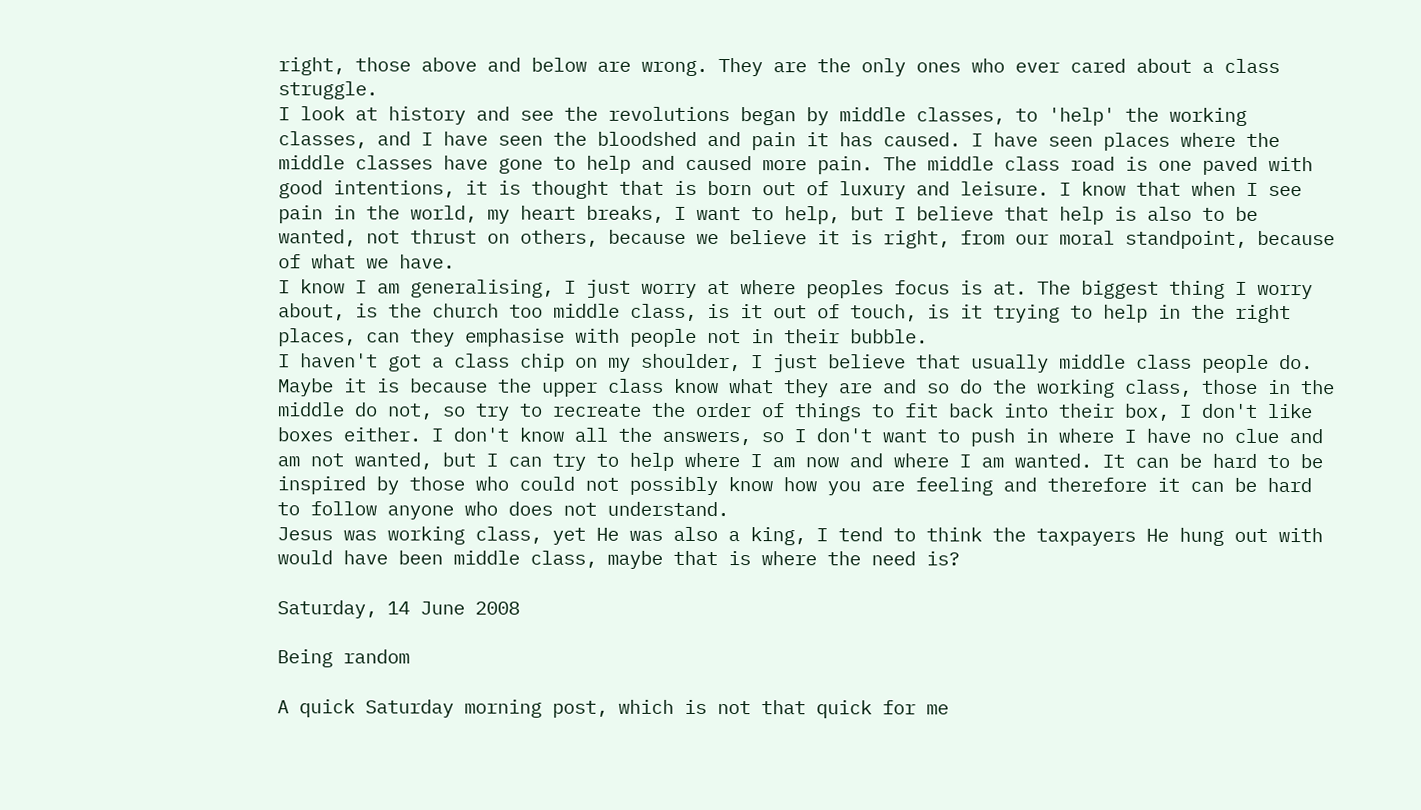right, those above and below are wrong. They are the only ones who ever cared about a class struggle.
I look at history and see the revolutions began by middle classes, to 'help' the working classes, and I have seen the bloodshed and pain it has caused. I have seen places where the middle classes have gone to help and caused more pain. The middle class road is one paved with good intentions, it is thought that is born out of luxury and leisure. I know that when I see pain in the world, my heart breaks, I want to help, but I believe that help is also to be wanted, not thrust on others, because we believe it is right, from our moral standpoint, because of what we have.
I know I am generalising, I just worry at where peoples focus is at. The biggest thing I worry about, is the church too middle class, is it out of touch, is it trying to help in the right places, can they emphasise with people not in their bubble.
I haven't got a class chip on my shoulder, I just believe that usually middle class people do. Maybe it is because the upper class know what they are and so do the working class, those in the middle do not, so try to recreate the order of things to fit back into their box, I don't like boxes either. I don't know all the answers, so I don't want to push in where I have no clue and am not wanted, but I can try to help where I am now and where I am wanted. It can be hard to be inspired by those who could not possibly know how you are feeling and therefore it can be hard to follow anyone who does not understand.
Jesus was working class, yet He was also a king, I tend to think the taxpayers He hung out with would have been middle class, maybe that is where the need is?

Saturday, 14 June 2008

Being random

A quick Saturday morning post, which is not that quick for me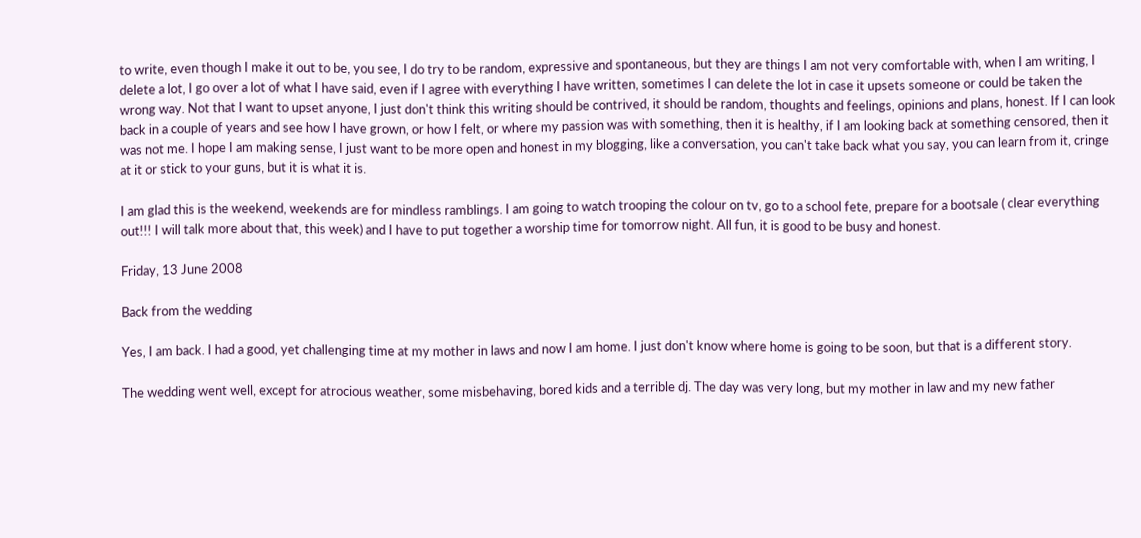to write, even though I make it out to be, you see, I do try to be random, expressive and spontaneous, but they are things I am not very comfortable with, when I am writing, I delete a lot, I go over a lot of what I have said, even if I agree with everything I have written, sometimes I can delete the lot in case it upsets someone or could be taken the wrong way. Not that I want to upset anyone, I just don't think this writing should be contrived, it should be random, thoughts and feelings, opinions and plans, honest. If I can look back in a couple of years and see how I have grown, or how I felt, or where my passion was with something, then it is healthy, if I am looking back at something censored, then it was not me. I hope I am making sense, I just want to be more open and honest in my blogging, like a conversation, you can't take back what you say, you can learn from it, cringe at it or stick to your guns, but it is what it is.

I am glad this is the weekend, weekends are for mindless ramblings. I am going to watch trooping the colour on tv, go to a school fete, prepare for a bootsale ( clear everything out!!! I will talk more about that, this week) and I have to put together a worship time for tomorrow night. All fun, it is good to be busy and honest.

Friday, 13 June 2008

Back from the wedding

Yes, I am back. I had a good, yet challenging time at my mother in laws and now I am home. I just don't know where home is going to be soon, but that is a different story.

The wedding went well, except for atrocious weather, some misbehaving, bored kids and a terrible dj. The day was very long, but my mother in law and my new father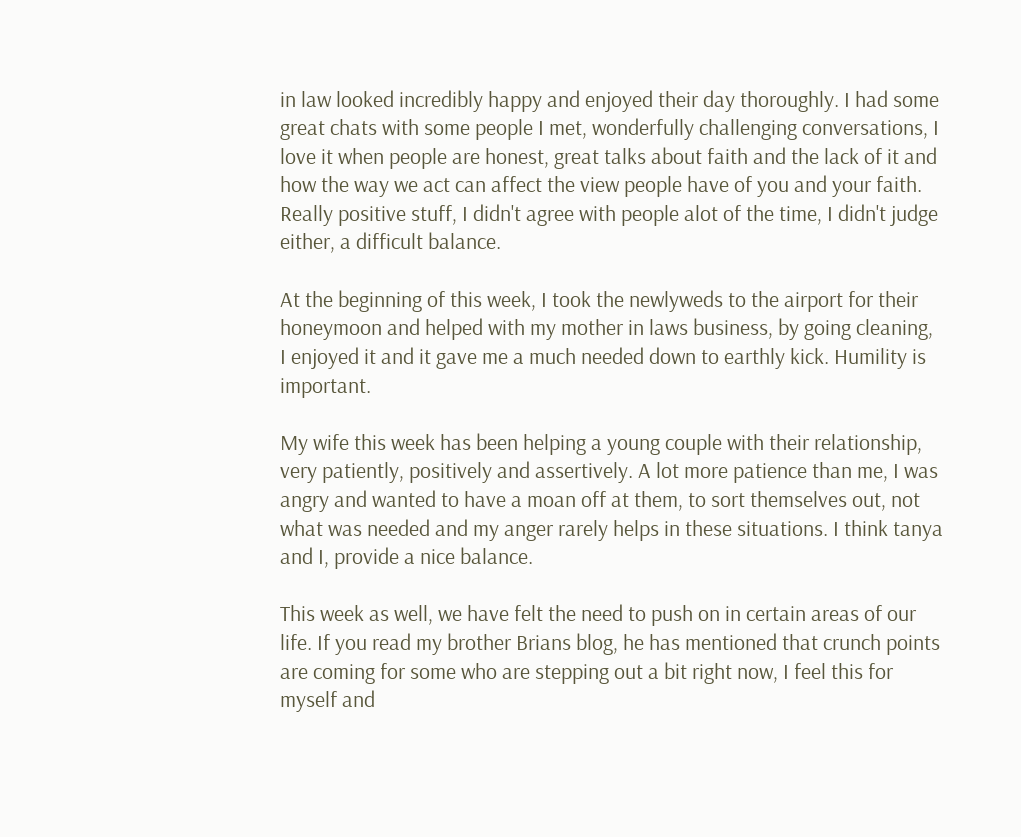in law looked incredibly happy and enjoyed their day thoroughly. I had some great chats with some people I met, wonderfully challenging conversations, I love it when people are honest, great talks about faith and the lack of it and how the way we act can affect the view people have of you and your faith. Really positive stuff, I didn't agree with people alot of the time, I didn't judge either, a difficult balance.

At the beginning of this week, I took the newlyweds to the airport for their honeymoon and helped with my mother in laws business, by going cleaning, I enjoyed it and it gave me a much needed down to earthly kick. Humility is important.

My wife this week has been helping a young couple with their relationship, very patiently, positively and assertively. A lot more patience than me, I was angry and wanted to have a moan off at them, to sort themselves out, not what was needed and my anger rarely helps in these situations. I think tanya and I, provide a nice balance.

This week as well, we have felt the need to push on in certain areas of our life. If you read my brother Brians blog, he has mentioned that crunch points are coming for some who are stepping out a bit right now, I feel this for myself and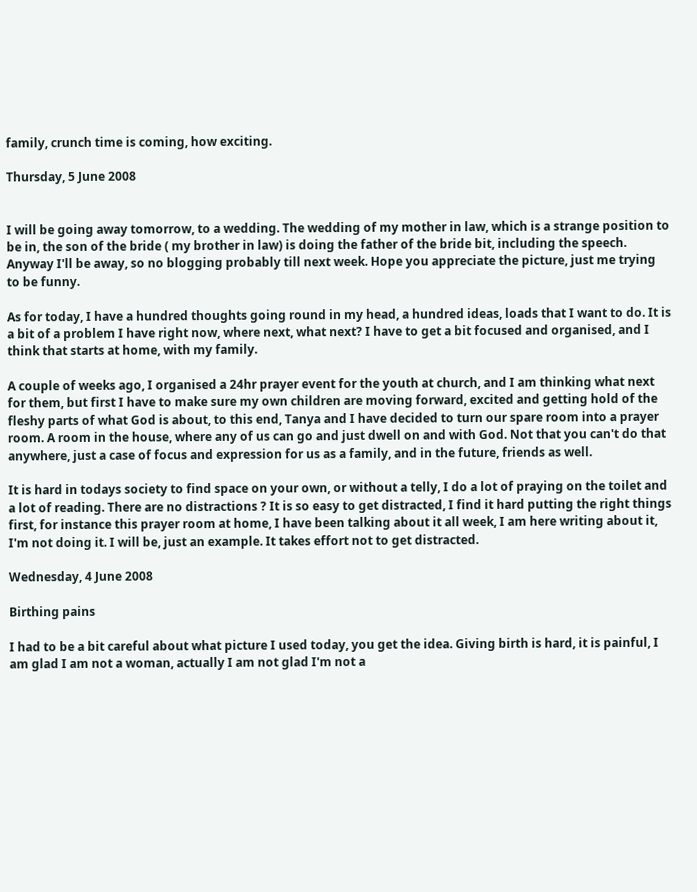family, crunch time is coming, how exciting.

Thursday, 5 June 2008


I will be going away tomorrow, to a wedding. The wedding of my mother in law, which is a strange position to be in, the son of the bride ( my brother in law) is doing the father of the bride bit, including the speech. Anyway I'll be away, so no blogging probably till next week. Hope you appreciate the picture, just me trying to be funny.

As for today, I have a hundred thoughts going round in my head, a hundred ideas, loads that I want to do. It is a bit of a problem I have right now, where next, what next? I have to get a bit focused and organised, and I think that starts at home, with my family.

A couple of weeks ago, I organised a 24hr prayer event for the youth at church, and I am thinking what next for them, but first I have to make sure my own children are moving forward, excited and getting hold of the fleshy parts of what God is about, to this end, Tanya and I have decided to turn our spare room into a prayer room. A room in the house, where any of us can go and just dwell on and with God. Not that you can't do that anywhere, just a case of focus and expression for us as a family, and in the future, friends as well.

It is hard in todays society to find space on your own, or without a telly, I do a lot of praying on the toilet and a lot of reading. There are no distractions ? It is so easy to get distracted, I find it hard putting the right things first, for instance this prayer room at home, I have been talking about it all week, I am here writing about it, I'm not doing it. I will be, just an example. It takes effort not to get distracted.

Wednesday, 4 June 2008

Birthing pains

I had to be a bit careful about what picture I used today, you get the idea. Giving birth is hard, it is painful, I am glad I am not a woman, actually I am not glad I'm not a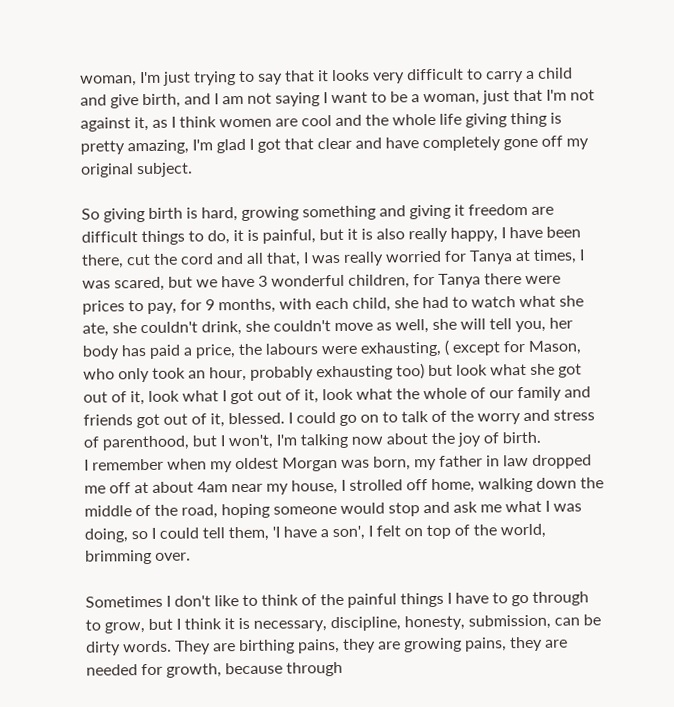woman, I'm just trying to say that it looks very difficult to carry a child and give birth, and I am not saying I want to be a woman, just that I'm not against it, as I think women are cool and the whole life giving thing is pretty amazing, I'm glad I got that clear and have completely gone off my original subject.

So giving birth is hard, growing something and giving it freedom are difficult things to do, it is painful, but it is also really happy, I have been there, cut the cord and all that, I was really worried for Tanya at times, I was scared, but we have 3 wonderful children, for Tanya there were prices to pay, for 9 months, with each child, she had to watch what she ate, she couldn't drink, she couldn't move as well, she will tell you, her body has paid a price, the labours were exhausting, ( except for Mason, who only took an hour, probably exhausting too) but look what she got out of it, look what I got out of it, look what the whole of our family and friends got out of it, blessed. I could go on to talk of the worry and stress of parenthood, but I won't, I'm talking now about the joy of birth.
I remember when my oldest Morgan was born, my father in law dropped me off at about 4am near my house, I strolled off home, walking down the middle of the road, hoping someone would stop and ask me what I was doing, so I could tell them, 'I have a son', I felt on top of the world, brimming over.

Sometimes I don't like to think of the painful things I have to go through to grow, but I think it is necessary, discipline, honesty, submission, can be dirty words. They are birthing pains, they are growing pains, they are needed for growth, because through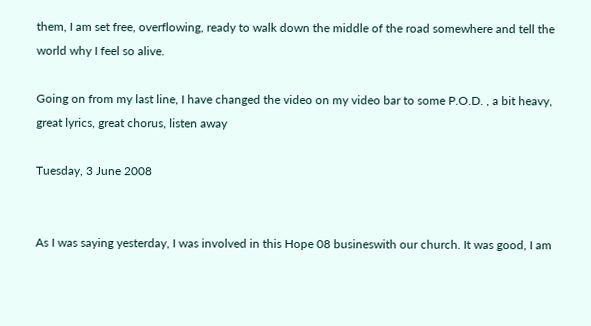them, I am set free, overflowing, ready to walk down the middle of the road somewhere and tell the world why I feel so alive.

Going on from my last line, I have changed the video on my video bar to some P.O.D. , a bit heavy, great lyrics, great chorus, listen away

Tuesday, 3 June 2008


As I was saying yesterday, I was involved in this Hope 08 busineswith our church. It was good, I am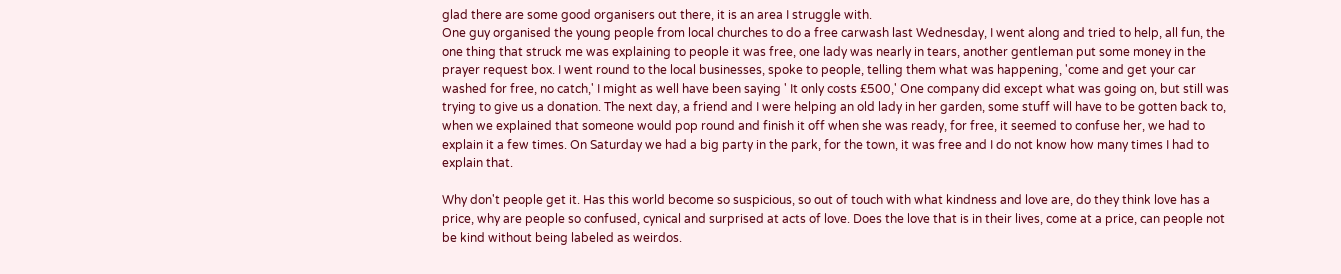glad there are some good organisers out there, it is an area I struggle with.
One guy organised the young people from local churches to do a free carwash last Wednesday, I went along and tried to help, all fun, the one thing that struck me was explaining to people it was free, one lady was nearly in tears, another gentleman put some money in the prayer request box. I went round to the local businesses, spoke to people, telling them what was happening, 'come and get your car washed for free, no catch,' I might as well have been saying ' It only costs £500,' One company did except what was going on, but still was trying to give us a donation. The next day, a friend and I were helping an old lady in her garden, some stuff will have to be gotten back to, when we explained that someone would pop round and finish it off when she was ready, for free, it seemed to confuse her, we had to explain it a few times. On Saturday we had a big party in the park, for the town, it was free and I do not know how many times I had to explain that.

Why don't people get it. Has this world become so suspicious, so out of touch with what kindness and love are, do they think love has a price, why are people so confused, cynical and surprised at acts of love. Does the love that is in their lives, come at a price, can people not be kind without being labeled as weirdos.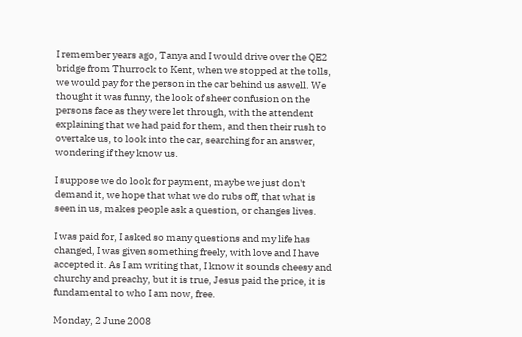I remember years ago, Tanya and I would drive over the QE2 bridge from Thurrock to Kent, when we stopped at the tolls, we would pay for the person in the car behind us aswell. We thought it was funny, the look of sheer confusion on the persons face as they were let through, with the attendent explaining that we had paid for them, and then their rush to overtake us, to look into the car, searching for an answer, wondering if they know us.

I suppose we do look for payment, maybe we just don't demand it, we hope that what we do rubs off, that what is seen in us, makes people ask a question, or changes lives.

I was paid for, I asked so many questions and my life has changed, I was given something freely, with love and I have accepted it. As I am writing that, I know it sounds cheesy and churchy and preachy, but it is true, Jesus paid the price, it is fundamental to who I am now, free.

Monday, 2 June 2008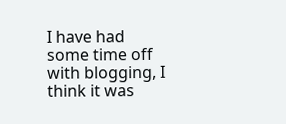I have had some time off with blogging, I think it was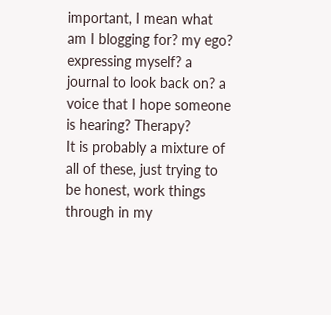important, I mean what am I blogging for? my ego? expressing myself? a journal to look back on? a voice that I hope someone is hearing? Therapy?
It is probably a mixture of all of these, just trying to be honest, work things through in my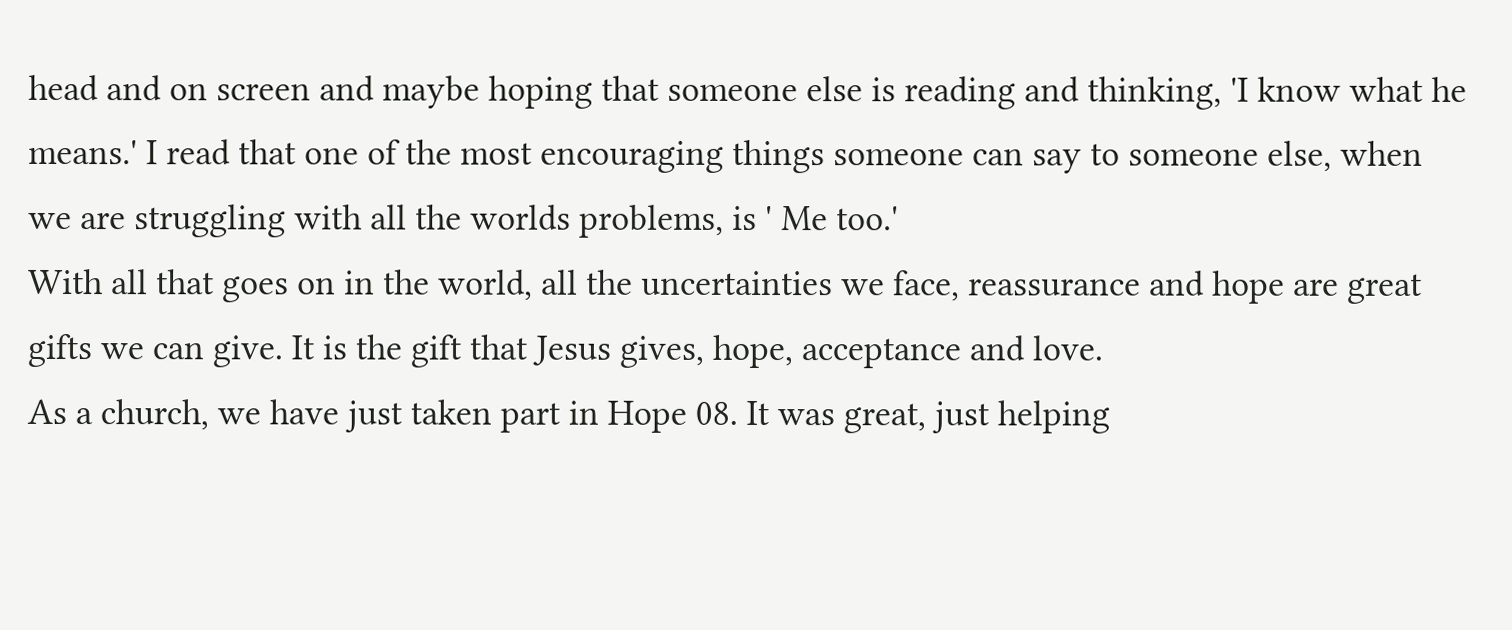head and on screen and maybe hoping that someone else is reading and thinking, 'I know what he means.' I read that one of the most encouraging things someone can say to someone else, when we are struggling with all the worlds problems, is ' Me too.'
With all that goes on in the world, all the uncertainties we face, reassurance and hope are great gifts we can give. It is the gift that Jesus gives, hope, acceptance and love.
As a church, we have just taken part in Hope 08. It was great, just helping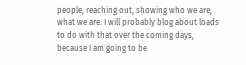people, reaching out, showing who we are, what we are. I will probably blog about loads to do with that over the coming days, because I am going to be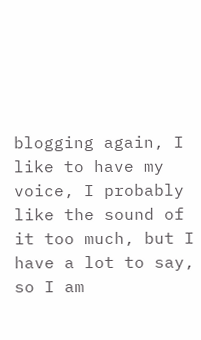blogging again, I like to have my voice, I probably like the sound of it too much, but I have a lot to say, so I am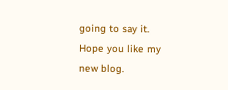going to say it.
Hope you like my new blog.